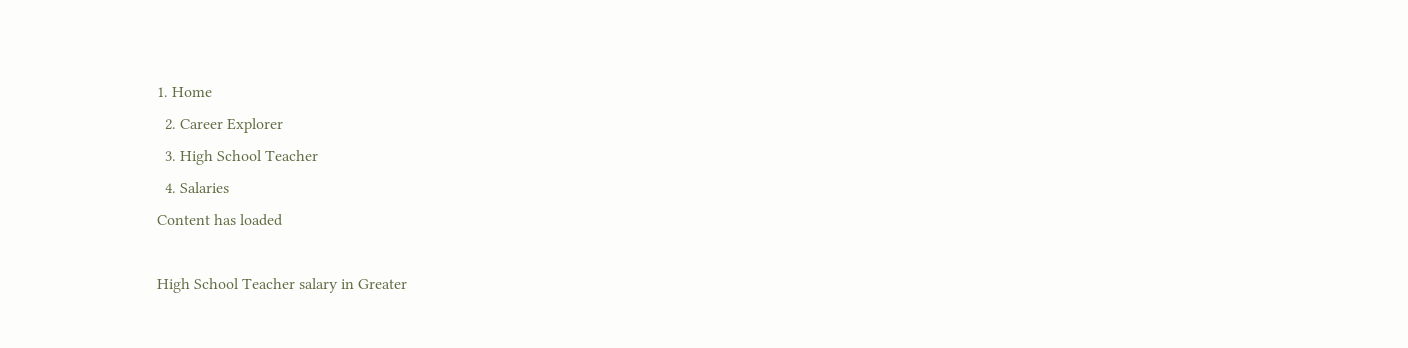1. Home
  2. Career Explorer
  3. High School Teacher
  4. Salaries
Content has loaded

High School Teacher salary in Greater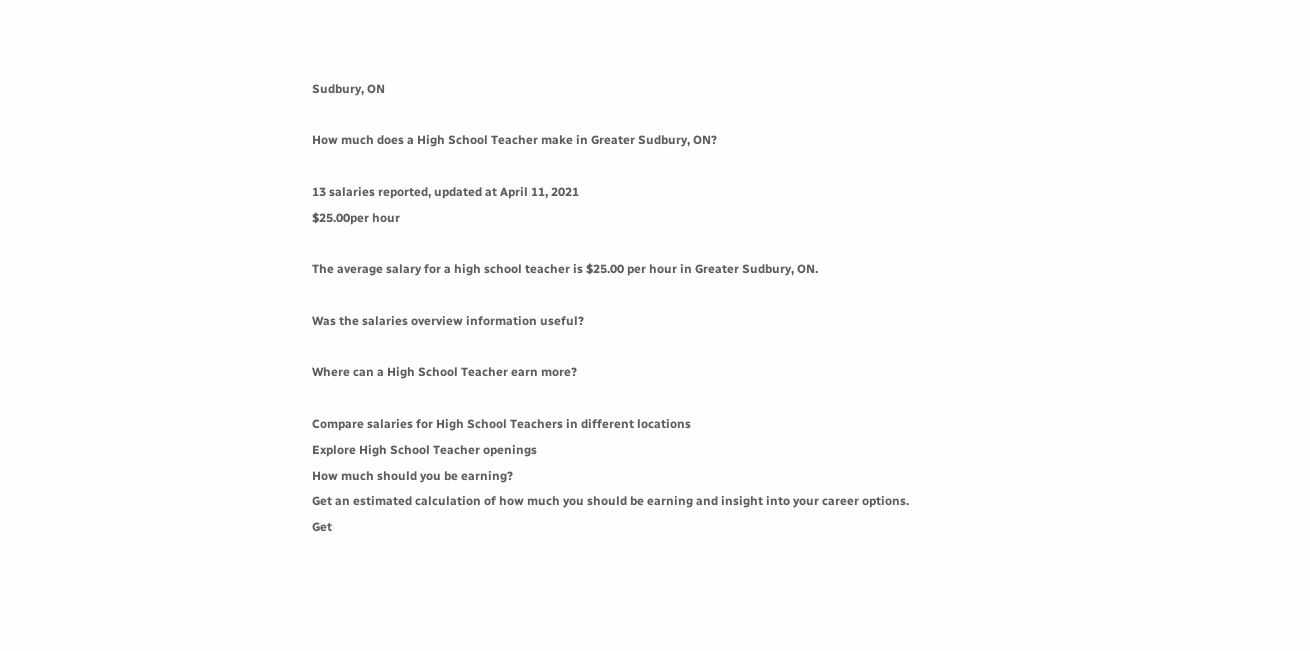Sudbury, ON

How much does a High School Teacher make in Greater Sudbury, ON?

13 salaries reported, updated at April 11, 2021
$25.00per hour

The average salary for a high school teacher is $25.00 per hour in Greater Sudbury, ON.

Was the salaries overview information useful?

Where can a High School Teacher earn more?

Compare salaries for High School Teachers in different locations
Explore High School Teacher openings
How much should you be earning?
Get an estimated calculation of how much you should be earning and insight into your career options.
Get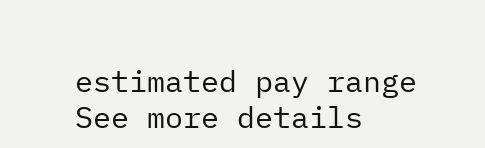estimated pay range
See more details